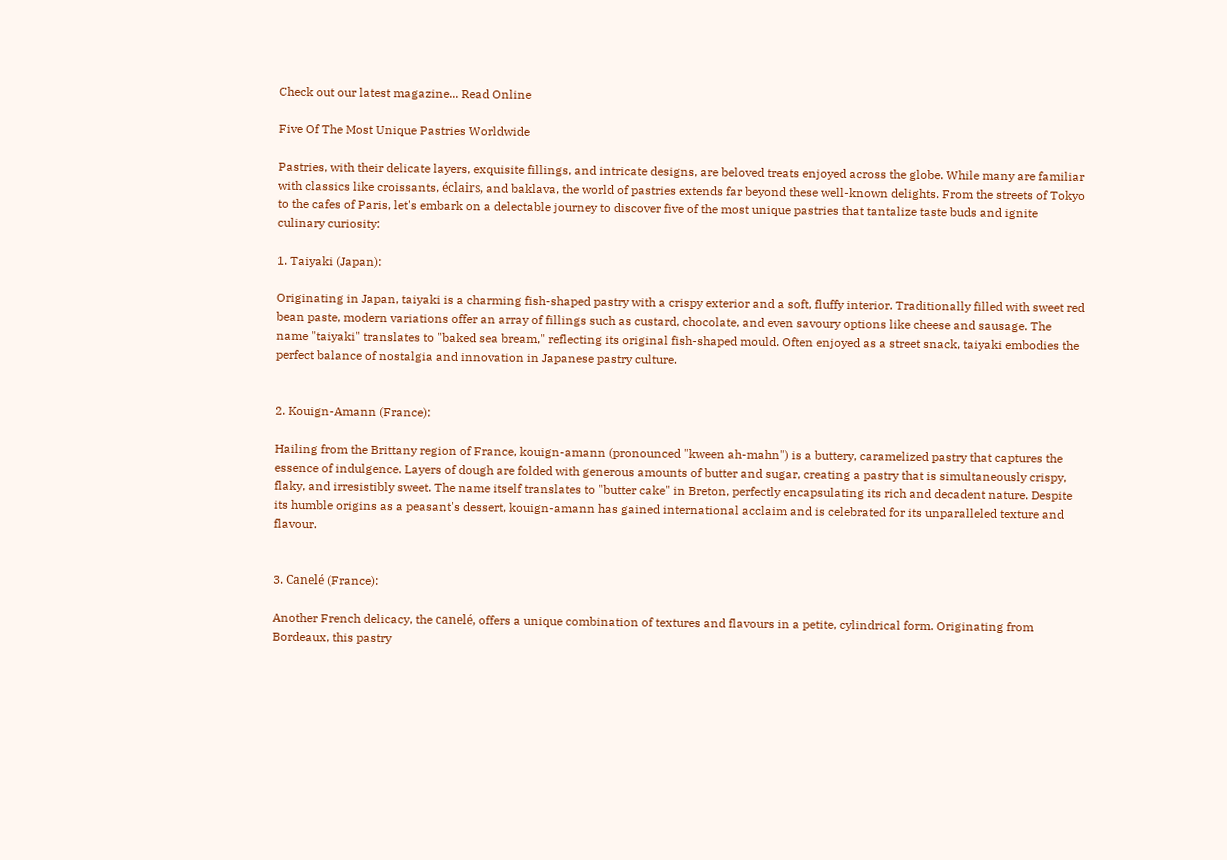Check out our latest magazine... Read Online

Five Of The Most Unique Pastries Worldwide

Pastries, with their delicate layers, exquisite fillings, and intricate designs, are beloved treats enjoyed across the globe. While many are familiar with classics like croissants, éclairs, and baklava, the world of pastries extends far beyond these well-known delights. From the streets of Tokyo to the cafes of Paris, let's embark on a delectable journey to discover five of the most unique pastries that tantalize taste buds and ignite culinary curiosity:

1. Taiyaki (Japan):

Originating in Japan, taiyaki is a charming fish-shaped pastry with a crispy exterior and a soft, fluffy interior. Traditionally filled with sweet red bean paste, modern variations offer an array of fillings such as custard, chocolate, and even savoury options like cheese and sausage. The name "taiyaki" translates to "baked sea bream," reflecting its original fish-shaped mould. Often enjoyed as a street snack, taiyaki embodies the perfect balance of nostalgia and innovation in Japanese pastry culture.


2. Kouign-Amann (France):

Hailing from the Brittany region of France, kouign-amann (pronounced "kween ah-mahn") is a buttery, caramelized pastry that captures the essence of indulgence. Layers of dough are folded with generous amounts of butter and sugar, creating a pastry that is simultaneously crispy, flaky, and irresistibly sweet. The name itself translates to "butter cake" in Breton, perfectly encapsulating its rich and decadent nature. Despite its humble origins as a peasant's dessert, kouign-amann has gained international acclaim and is celebrated for its unparalleled texture and flavour.


3. Canelé (France):

Another French delicacy, the canelé, offers a unique combination of textures and flavours in a petite, cylindrical form. Originating from Bordeaux, this pastry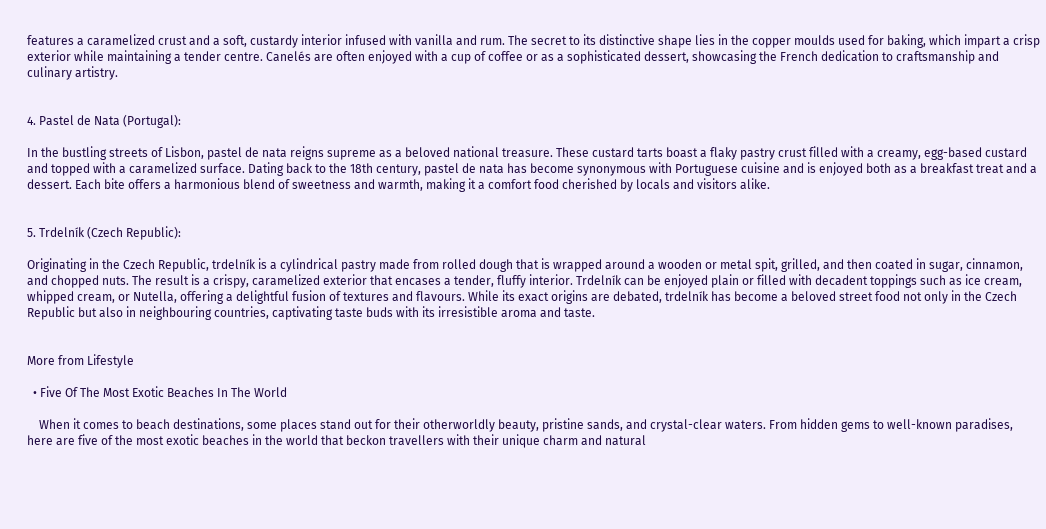features a caramelized crust and a soft, custardy interior infused with vanilla and rum. The secret to its distinctive shape lies in the copper moulds used for baking, which impart a crisp exterior while maintaining a tender centre. Canelés are often enjoyed with a cup of coffee or as a sophisticated dessert, showcasing the French dedication to craftsmanship and culinary artistry.


4. Pastel de Nata (Portugal):

In the bustling streets of Lisbon, pastel de nata reigns supreme as a beloved national treasure. These custard tarts boast a flaky pastry crust filled with a creamy, egg-based custard and topped with a caramelized surface. Dating back to the 18th century, pastel de nata has become synonymous with Portuguese cuisine and is enjoyed both as a breakfast treat and a dessert. Each bite offers a harmonious blend of sweetness and warmth, making it a comfort food cherished by locals and visitors alike.


5. Trdelník (Czech Republic):

Originating in the Czech Republic, trdelník is a cylindrical pastry made from rolled dough that is wrapped around a wooden or metal spit, grilled, and then coated in sugar, cinnamon, and chopped nuts. The result is a crispy, caramelized exterior that encases a tender, fluffy interior. Trdelník can be enjoyed plain or filled with decadent toppings such as ice cream, whipped cream, or Nutella, offering a delightful fusion of textures and flavours. While its exact origins are debated, trdelník has become a beloved street food not only in the Czech Republic but also in neighbouring countries, captivating taste buds with its irresistible aroma and taste.


More from Lifestyle

  • Five Of The Most Exotic Beaches In The World

    When it comes to beach destinations, some places stand out for their otherworldly beauty, pristine sands, and crystal-clear waters. From hidden gems to well-known paradises, here are five of the most exotic beaches in the world that beckon travellers with their unique charm and natural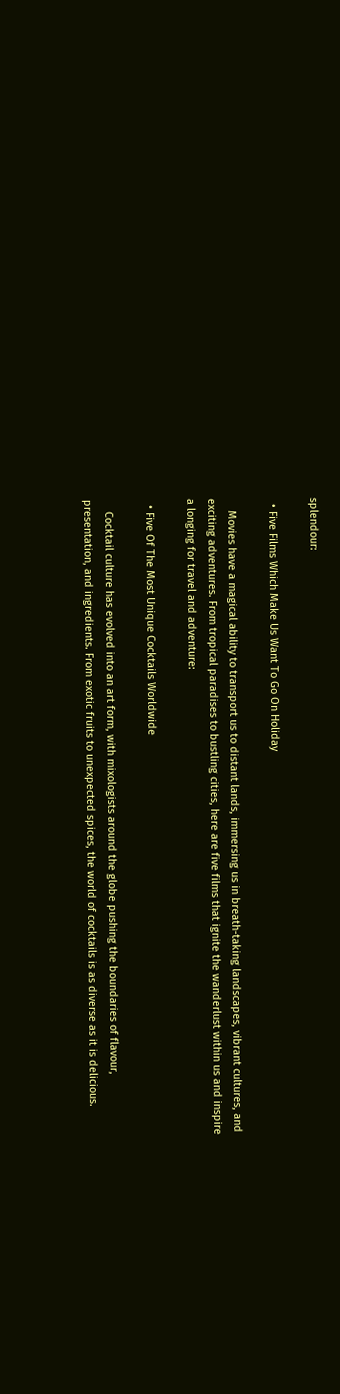splendour:

  • Five Films Which Make Us Want To Go On Holiday

    Movies have a magical ability to transport us to distant lands, immersing us in breath-taking landscapes, vibrant cultures, and exciting adventures. From tropical paradises to bustling cities, here are five films that ignite the wanderlust within us and inspire a longing for travel and adventure:

  • Five Of The Most Unique Cocktails Worldwide

    Cocktail culture has evolved into an art form, with mixologists around the globe pushing the boundaries of flavour, presentation, and ingredients. From exotic fruits to unexpected spices, the world of cocktails is as diverse as it is delicious.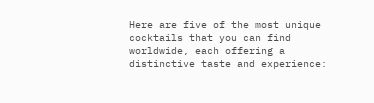Here are five of the most unique cocktails that you can find worldwide, each offering a distinctive taste and experience: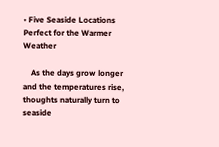• Five Seaside Locations Perfect for the Warmer Weather

    As the days grow longer and the temperatures rise, thoughts naturally turn to seaside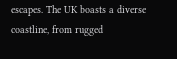escapes. The UK boasts a diverse coastline, from rugged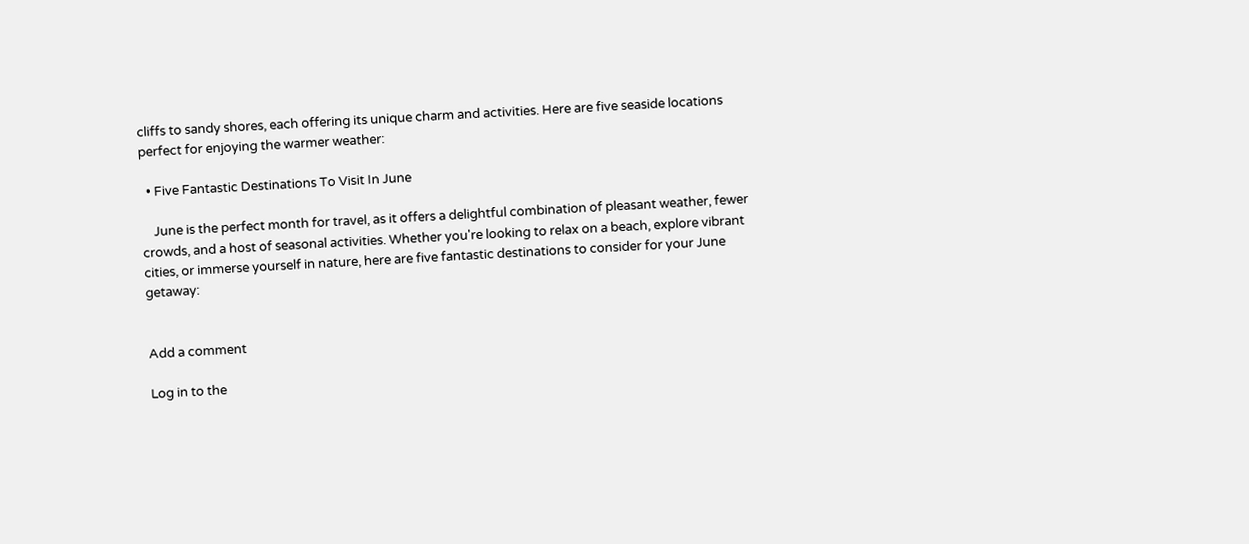cliffs to sandy shores, each offering its unique charm and activities. Here are five seaside locations perfect for enjoying the warmer weather:

  • Five Fantastic Destinations To Visit In June

    June is the perfect month for travel, as it offers a delightful combination of pleasant weather, fewer crowds, and a host of seasonal activities. Whether you're looking to relax on a beach, explore vibrant cities, or immerse yourself in nature, here are five fantastic destinations to consider for your June getaway:


Add a comment

Log in to the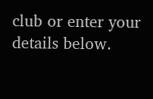club or enter your details below.